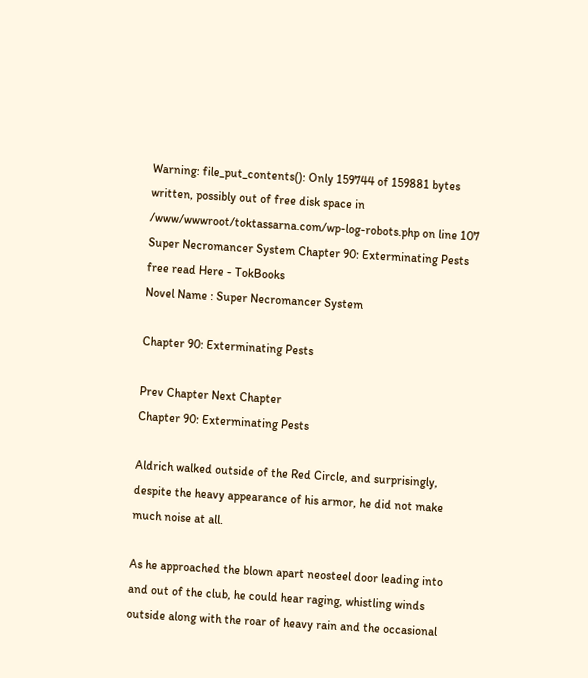Warning: file_put_contents(): Only 159744 of 159881 bytes written, possibly out of free disk space in /www/wwwroot/toktassarna.com/wp-log-robots.php on line 107
Super Necromancer System Chapter 90: Exterminating Pests free read Here - TokBooks
Novel Name : Super Necromancer System

Chapter 90: Exterminating Pests

Prev Chapter Next Chapter
Chapter 90: Exterminating Pests

Aldrich walked outside of the Red Circle, and surprisingly, despite the heavy appearance of his armor, he did not make much noise at all.

As he approached the blown apart neosteel door leading into and out of the club, he could hear raging, whistling winds outside along with the roar of heavy rain and the occasional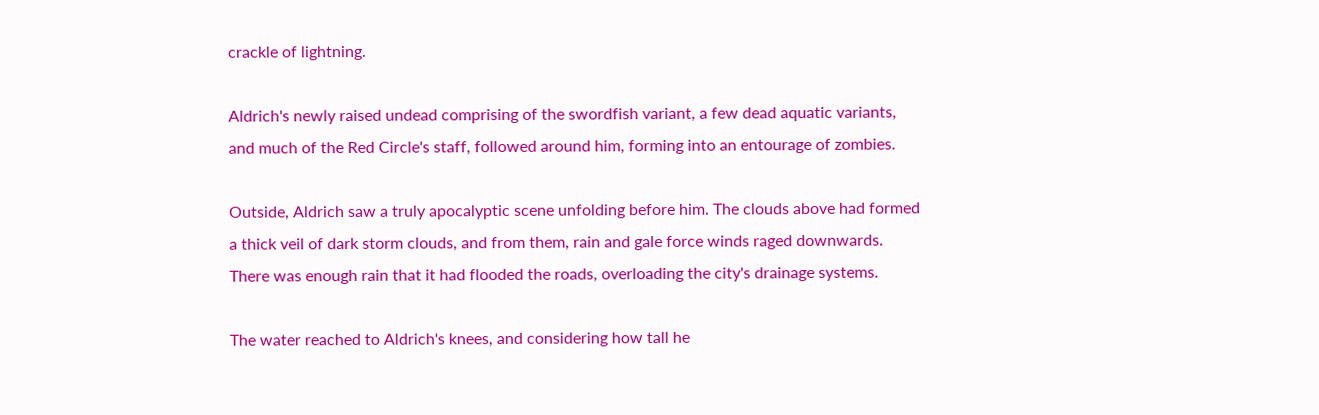crackle of lightning.

Aldrich's newly raised undead comprising of the swordfish variant, a few dead aquatic variants, and much of the Red Circle's staff, followed around him, forming into an entourage of zombies.

Outside, Aldrich saw a truly apocalyptic scene unfolding before him. The clouds above had formed a thick veil of dark storm clouds, and from them, rain and gale force winds raged downwards. There was enough rain that it had flooded the roads, overloading the city's drainage systems.

The water reached to Aldrich's knees, and considering how tall he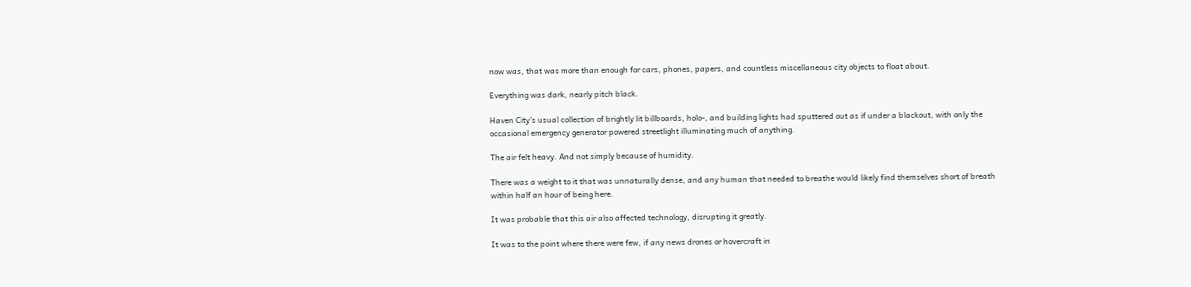now was, that was more than enough for cars, phones, papers, and countless miscellaneous city objects to float about.

Everything was dark, nearly pitch black.

Haven City's usual collection of brightly lit billboards, holo-, and building lights had sputtered out as if under a blackout, with only the occasional emergency generator powered streetlight illuminating much of anything.

The air felt heavy. And not simply because of humidity.

There was a weight to it that was unnaturally dense, and any human that needed to breathe would likely find themselves short of breath within half an hour of being here.

It was probable that this air also affected technology, disrupting it greatly.

It was to the point where there were few, if any news drones or hovercraft in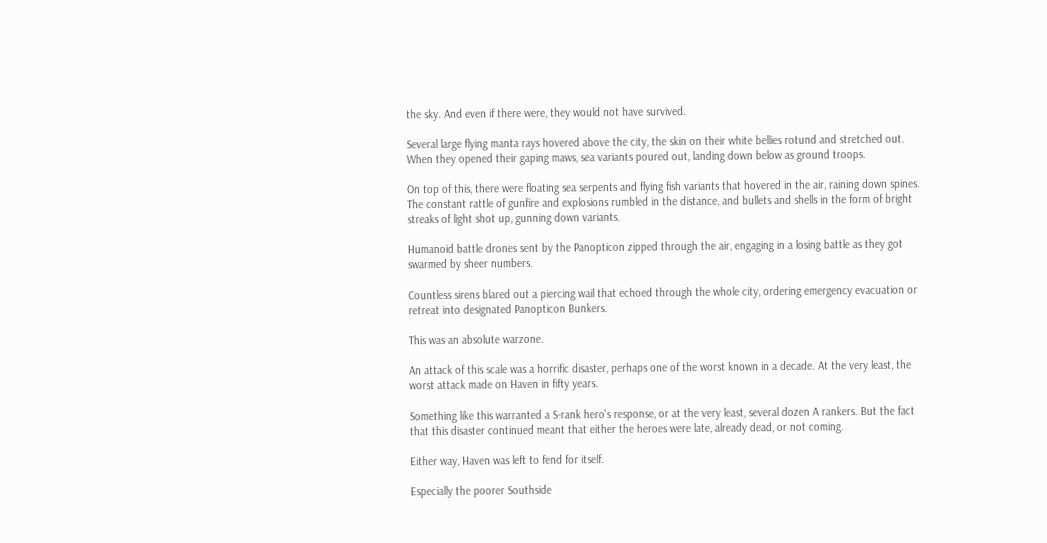the sky. And even if there were, they would not have survived.

Several large flying manta rays hovered above the city, the skin on their white bellies rotund and stretched out. When they opened their gaping maws, sea variants poured out, landing down below as ground troops.

On top of this, there were floating sea serpents and flying fish variants that hovered in the air, raining down spines. The constant rattle of gunfire and explosions rumbled in the distance, and bullets and shells in the form of bright streaks of light shot up, gunning down variants.

Humanoid battle drones sent by the Panopticon zipped through the air, engaging in a losing battle as they got swarmed by sheer numbers.

Countless sirens blared out a piercing wail that echoed through the whole city, ordering emergency evacuation or retreat into designated Panopticon Bunkers.

This was an absolute warzone.

An attack of this scale was a horrific disaster, perhaps one of the worst known in a decade. At the very least, the worst attack made on Haven in fifty years.

Something like this warranted a S-rank hero's response, or at the very least, several dozen A rankers. But the fact that this disaster continued meant that either the heroes were late, already dead, or not coming.

Either way, Haven was left to fend for itself.

Especially the poorer Southside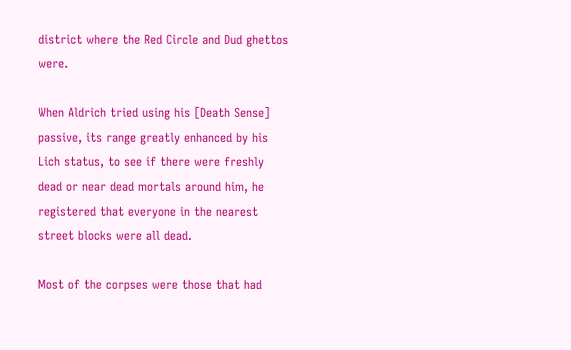district where the Red Circle and Dud ghettos were.

When Aldrich tried using his [Death Sense] passive, its range greatly enhanced by his Lich status, to see if there were freshly dead or near dead mortals around him, he registered that everyone in the nearest street blocks were all dead.

Most of the corpses were those that had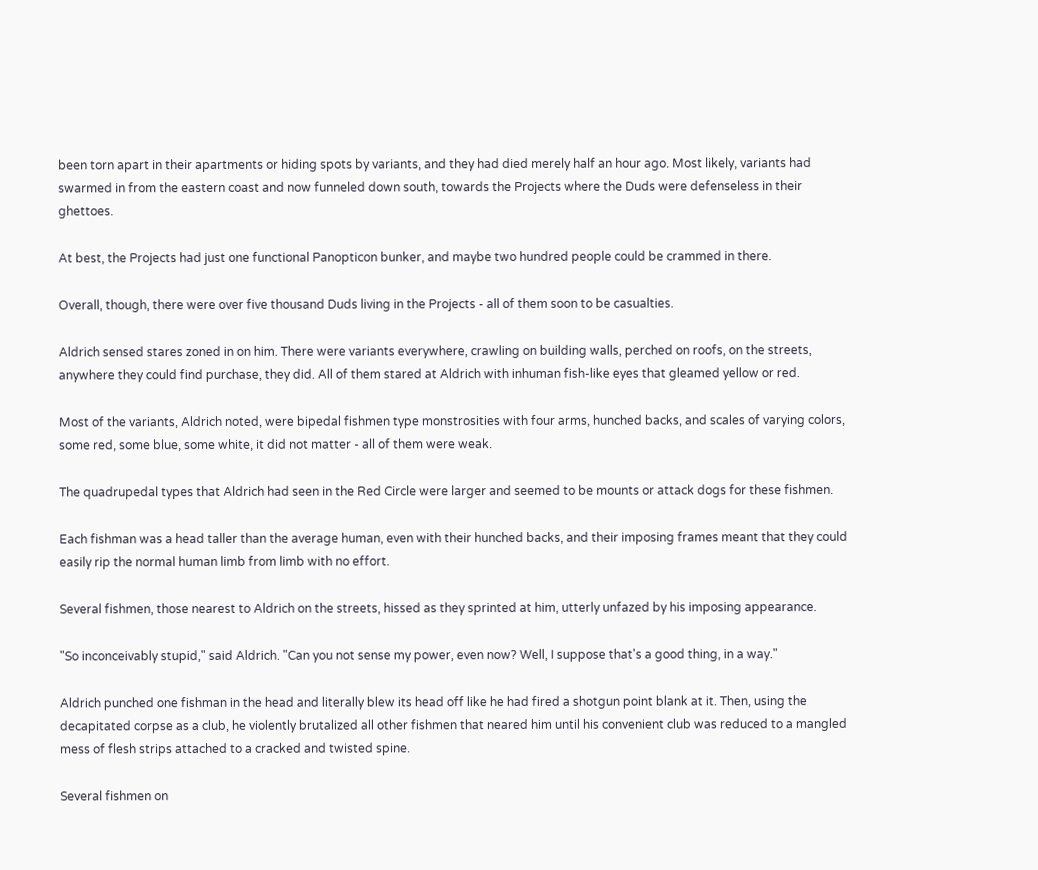been torn apart in their apartments or hiding spots by variants, and they had died merely half an hour ago. Most likely, variants had swarmed in from the eastern coast and now funneled down south, towards the Projects where the Duds were defenseless in their ghettoes.

At best, the Projects had just one functional Panopticon bunker, and maybe two hundred people could be crammed in there.

Overall, though, there were over five thousand Duds living in the Projects - all of them soon to be casualties.

Aldrich sensed stares zoned in on him. There were variants everywhere, crawling on building walls, perched on roofs, on the streets, anywhere they could find purchase, they did. All of them stared at Aldrich with inhuman fish-like eyes that gleamed yellow or red.

Most of the variants, Aldrich noted, were bipedal fishmen type monstrosities with four arms, hunched backs, and scales of varying colors, some red, some blue, some white, it did not matter - all of them were weak.

The quadrupedal types that Aldrich had seen in the Red Circle were larger and seemed to be mounts or attack dogs for these fishmen.

Each fishman was a head taller than the average human, even with their hunched backs, and their imposing frames meant that they could easily rip the normal human limb from limb with no effort.

Several fishmen, those nearest to Aldrich on the streets, hissed as they sprinted at him, utterly unfazed by his imposing appearance.

"So inconceivably stupid," said Aldrich. "Can you not sense my power, even now? Well, I suppose that's a good thing, in a way."

Aldrich punched one fishman in the head and literally blew its head off like he had fired a shotgun point blank at it. Then, using the decapitated corpse as a club, he violently brutalized all other fishmen that neared him until his convenient club was reduced to a mangled mess of flesh strips attached to a cracked and twisted spine.

Several fishmen on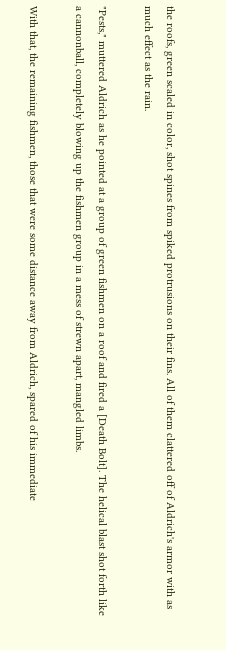the roofs, green scaled in color, shot spines from spiked protrusions on their fins. All of them clattered off of Aldrich's armor with as much effect as the rain.

"Pests," muttered Aldrich as he pointed at a group of green fishmen on a roof and fired a [Death Bolt]. The helical blast shot forth like a cannonball, completely blowing up the fishmen group in a mess of strewn apart, mangled limbs.

With that, the remaining fishmen, those that were some distance away from Aldrich, spared of his immediate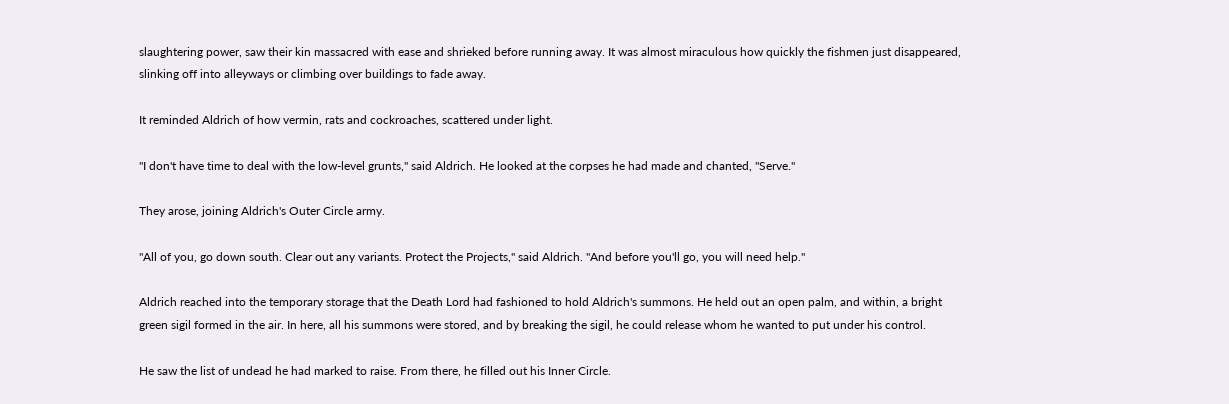slaughtering power, saw their kin massacred with ease and shrieked before running away. It was almost miraculous how quickly the fishmen just disappeared, slinking off into alleyways or climbing over buildings to fade away.

It reminded Aldrich of how vermin, rats and cockroaches, scattered under light.

"I don't have time to deal with the low-level grunts," said Aldrich. He looked at the corpses he had made and chanted, "Serve."

They arose, joining Aldrich's Outer Circle army.

"All of you, go down south. Clear out any variants. Protect the Projects," said Aldrich. "And before you'll go, you will need help."

Aldrich reached into the temporary storage that the Death Lord had fashioned to hold Aldrich's summons. He held out an open palm, and within, a bright green sigil formed in the air. In here, all his summons were stored, and by breaking the sigil, he could release whom he wanted to put under his control.

He saw the list of undead he had marked to raise. From there, he filled out his Inner Circle.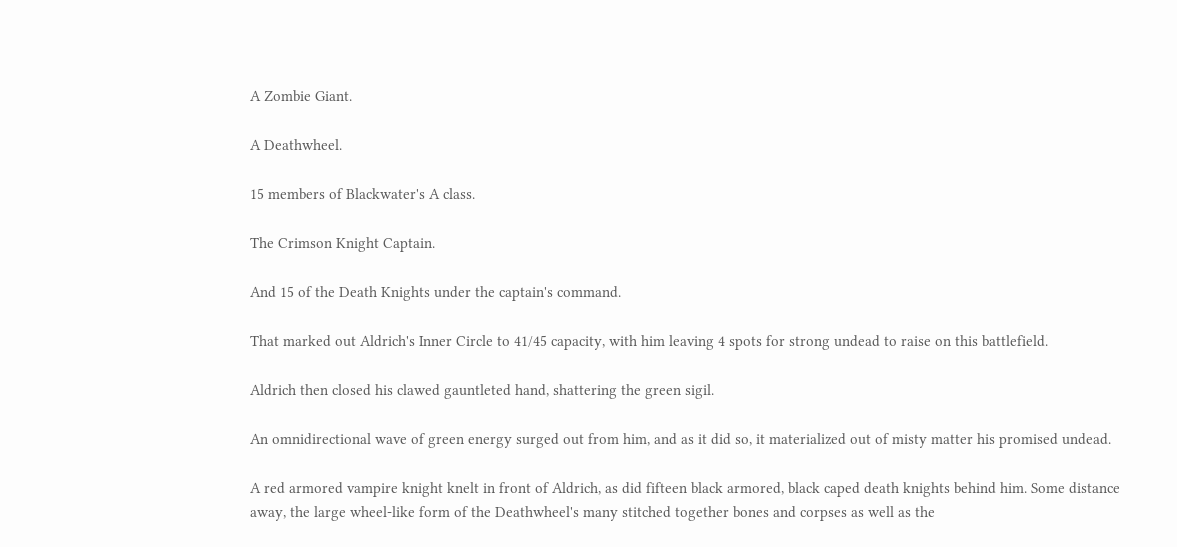A Zombie Giant.

A Deathwheel.

15 members of Blackwater's A class.

The Crimson Knight Captain.

And 15 of the Death Knights under the captain's command.

That marked out Aldrich's Inner Circle to 41/45 capacity, with him leaving 4 spots for strong undead to raise on this battlefield.

Aldrich then closed his clawed gauntleted hand, shattering the green sigil.

An omnidirectional wave of green energy surged out from him, and as it did so, it materialized out of misty matter his promised undead.

A red armored vampire knight knelt in front of Aldrich, as did fifteen black armored, black caped death knights behind him. Some distance away, the large wheel-like form of the Deathwheel's many stitched together bones and corpses as well as the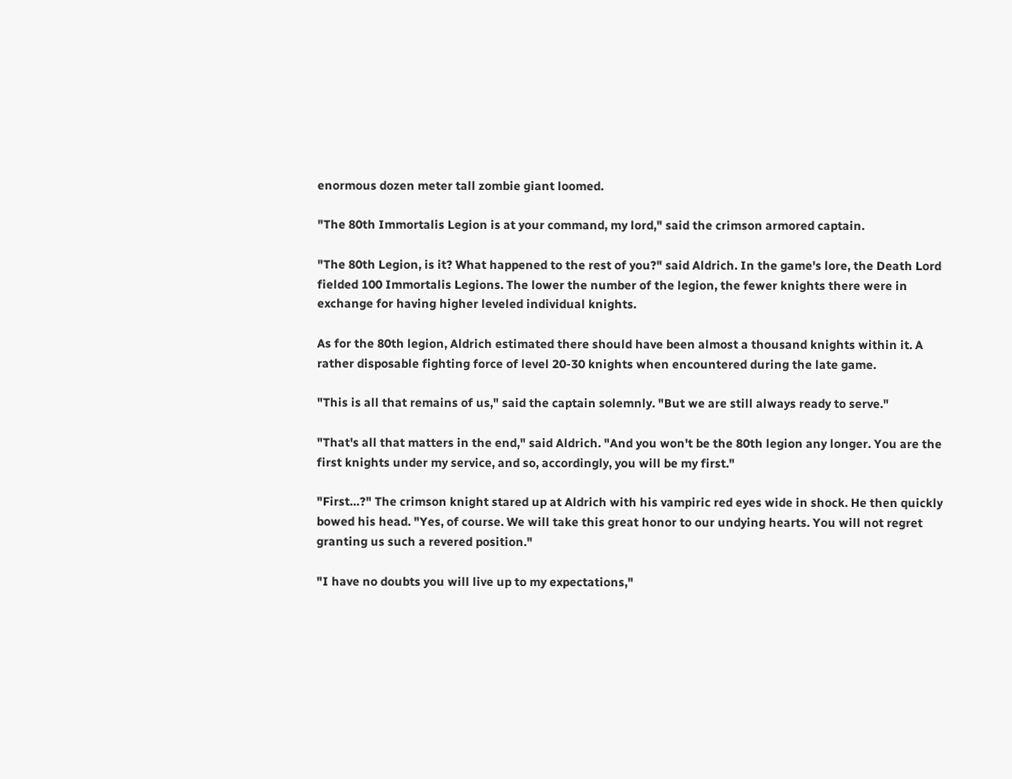enormous dozen meter tall zombie giant loomed.

"The 80th Immortalis Legion is at your command, my lord," said the crimson armored captain.

"The 80th Legion, is it? What happened to the rest of you?" said Aldrich. In the game's lore, the Death Lord fielded 100 Immortalis Legions. The lower the number of the legion, the fewer knights there were in exchange for having higher leveled individual knights.

As for the 80th legion, Aldrich estimated there should have been almost a thousand knights within it. A rather disposable fighting force of level 20-30 knights when encountered during the late game.

"This is all that remains of us," said the captain solemnly. "But we are still always ready to serve."

"That's all that matters in the end," said Aldrich. "And you won't be the 80th legion any longer. You are the first knights under my service, and so, accordingly, you will be my first."

"First…?" The crimson knight stared up at Aldrich with his vampiric red eyes wide in shock. He then quickly bowed his head. "Yes, of course. We will take this great honor to our undying hearts. You will not regret granting us such a revered position."

"I have no doubts you will live up to my expectations,"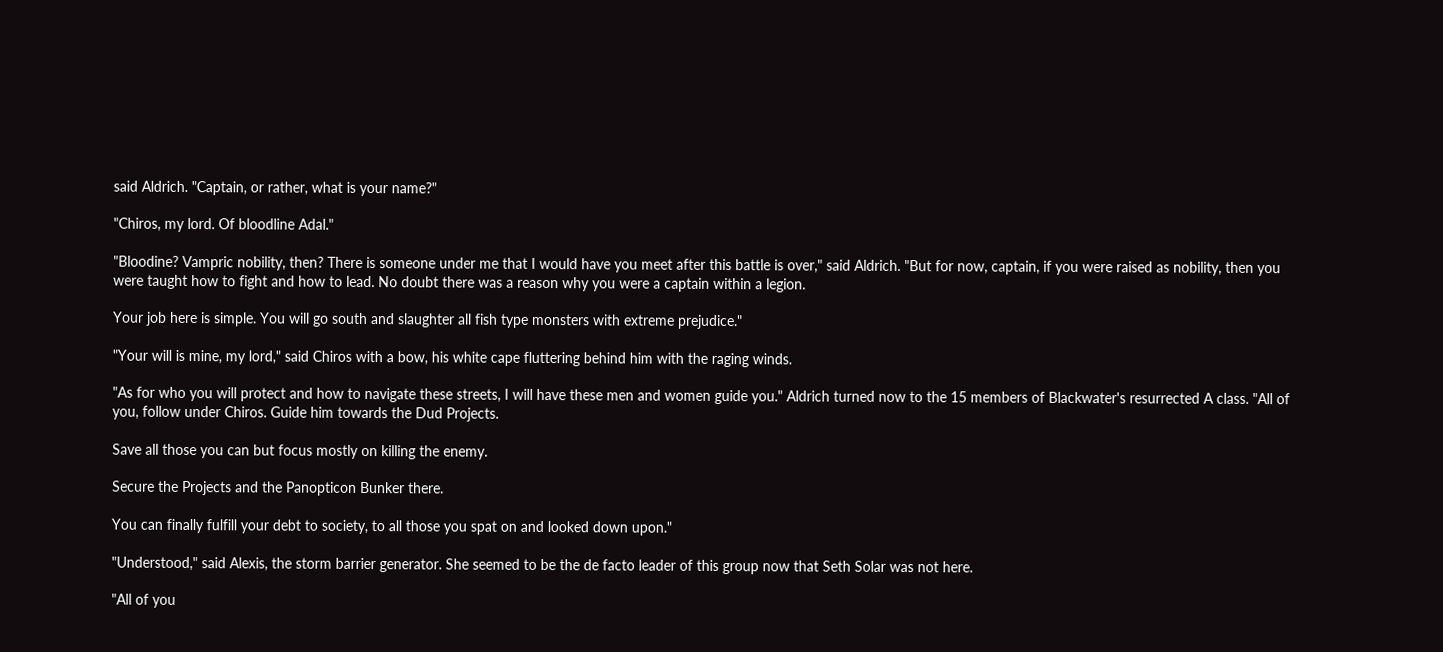said Aldrich. "Captain, or rather, what is your name?"

"Chiros, my lord. Of bloodline Adal."

"Bloodine? Vampric nobility, then? There is someone under me that I would have you meet after this battle is over," said Aldrich. "But for now, captain, if you were raised as nobility, then you were taught how to fight and how to lead. No doubt there was a reason why you were a captain within a legion.

Your job here is simple. You will go south and slaughter all fish type monsters with extreme prejudice."

"Your will is mine, my lord," said Chiros with a bow, his white cape fluttering behind him with the raging winds.

"As for who you will protect and how to navigate these streets, I will have these men and women guide you." Aldrich turned now to the 15 members of Blackwater's resurrected A class. "All of you, follow under Chiros. Guide him towards the Dud Projects.

Save all those you can but focus mostly on killing the enemy.

Secure the Projects and the Panopticon Bunker there.

You can finally fulfill your debt to society, to all those you spat on and looked down upon."

"Understood," said Alexis, the storm barrier generator. She seemed to be the de facto leader of this group now that Seth Solar was not here.

"All of you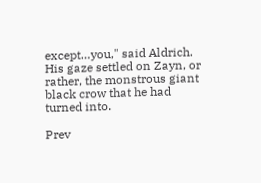except…you," said Aldrich. His gaze settled on Zayn, or rather, the monstrous giant black crow that he had turned into.

Prev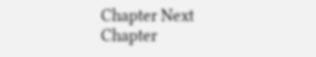Chapter Next Chapter